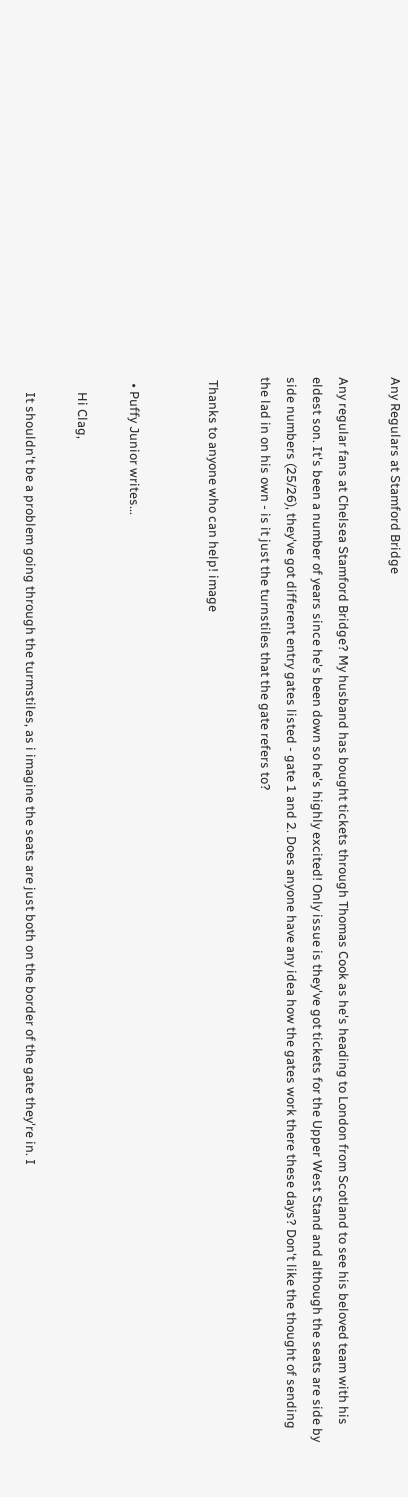Any Regulars at Stamford Bridge

Any regular fans at Chelsea Stamford Bridge? My husband has bought tickets through Thomas Cook as he's heading to London from Scotland to see his beloved team with his eldest son. It's been a number of years since he's been down so he's highly excited! Only issue is they've got tickets for the Upper West Stand and although the seats are side by side numbers (25/26), they've got different entry gates listed - gate 1 and 2. Does anyone have any idea how the gates work there these days? Don't like the thought of sending the lad in on his own - is it just the turnstiles that the gate refers to?

 Thanks to anyone who can help! image


  • Puffy Junior writes...

     Hi Clag,

     It shouldn't be a problem going through the turmstiles, as i imagine the seats are just both on the border of the gate they're in. I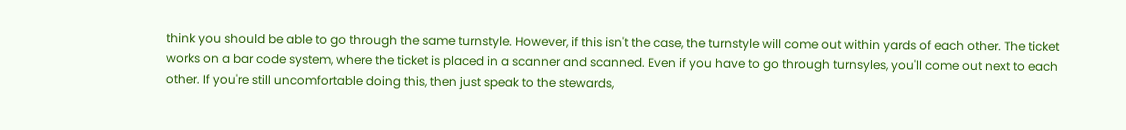think you should be able to go through the same turnstyle. However, if this isn't the case, the turnstyle will come out within yards of each other. The ticket works on a bar code system, where the ticket is placed in a scanner and scanned. Even if you have to go through turnsyles, you'll come out next to each other. If you're still uncomfortable doing this, then just speak to the stewards,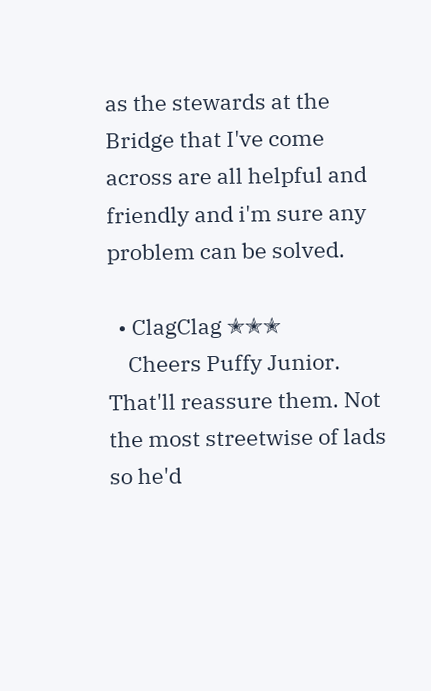as the stewards at the Bridge that I've come across are all helpful and friendly and i'm sure any problem can be solved.

  • ClagClag ✭✭✭
    Cheers Puffy Junior. That'll reassure them. Not the most streetwise of lads so he'd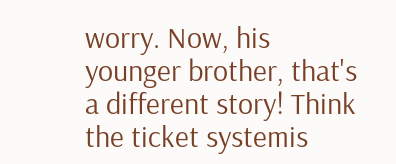worry. Now, his younger brother, that's a different story! Think the ticket systemis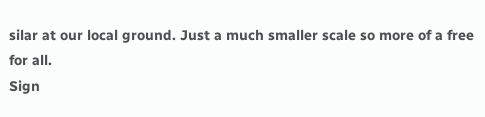silar at our local ground. Just a much smaller scale so more of a free for all.
Sign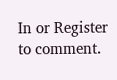In or Register to comment.